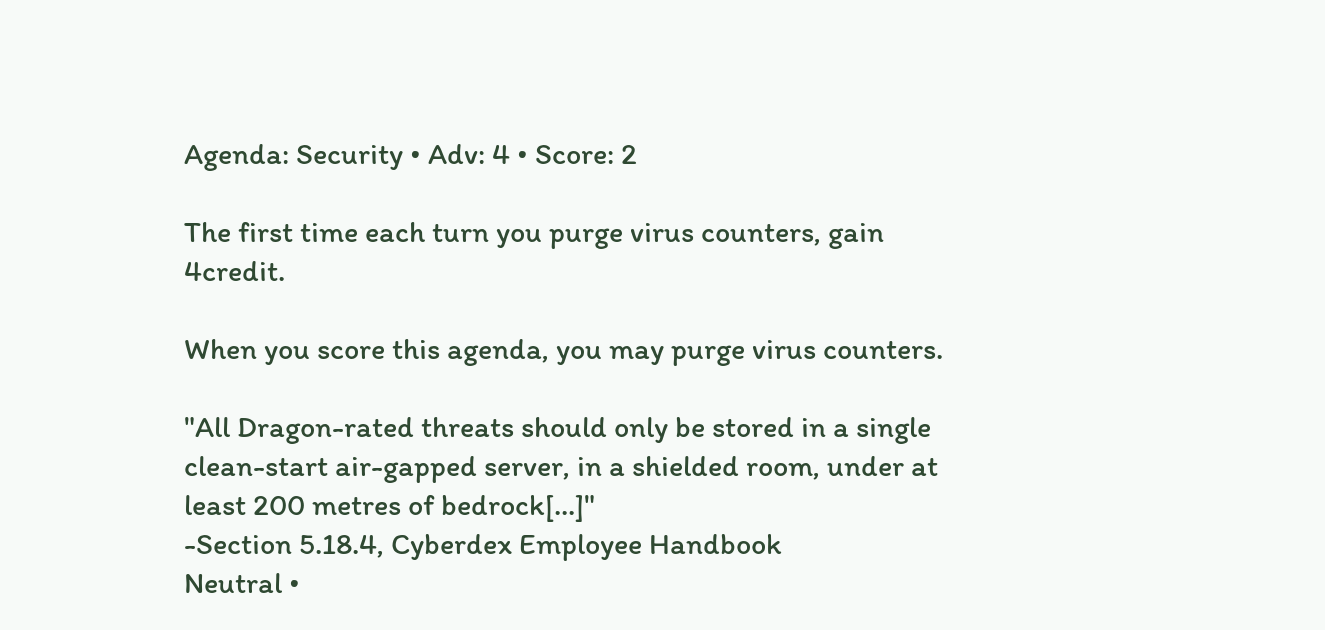Agenda: Security • Adv: 4 • Score: 2

The first time each turn you purge virus counters, gain 4credit.

When you score this agenda, you may purge virus counters.

"All Dragon-rated threats should only be stored in a single clean-start air-gapped server, in a shielded room, under at least 200 metres of bedrock[...]"
-Section 5.18.4, Cyberdex Employee Handbook
Neutral •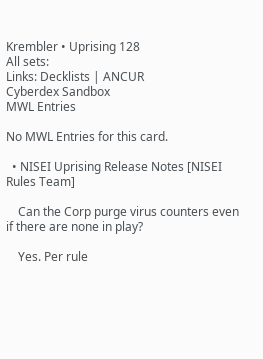Krembler • Uprising 128
All sets:
Links: Decklists | ANCUR
Cyberdex Sandbox
MWL Entries

No MWL Entries for this card.

  • NISEI Uprising Release Notes [NISEI Rules Team]

    Can the Corp purge virus counters even if there are none in play?

    Yes. Per rule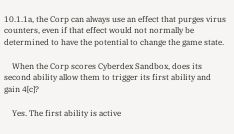10.1.1a, the Corp can always use an effect that purges virus counters, even if that effect would not normally be determined to have the potential to change the game state.

    When the Corp scores Cyberdex Sandbox, does its second ability allow them to trigger its first ability and gain 4[c]?

    Yes. The first ability is active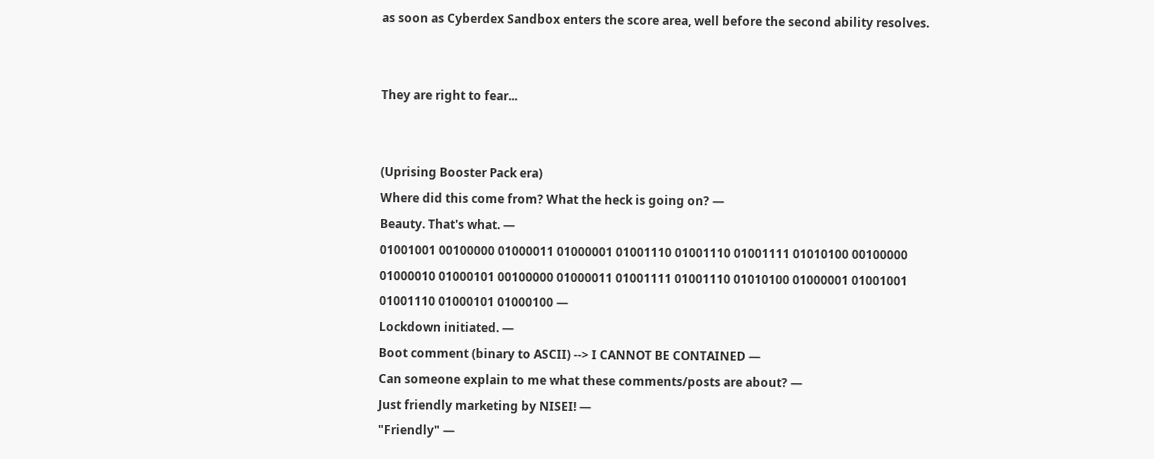as soon as Cyberdex Sandbox enters the score area, well before the second ability resolves.


They are right to fear...


(Uprising Booster Pack era)
Where did this come from? What the heck is going on? —
Beauty. That's what. —
01001001 00100000 01000011 01000001 01001110 01001110 01001111 01010100 00100000 01000010 01000101 00100000 01000011 01001111 01001110 01010100 01000001 01001001 01001110 01000101 01000100 —
Lockdown initiated. —
Boot comment (binary to ASCII) --> I CANNOT BE CONTAINED —
Can someone explain to me what these comments/posts are about? —
Just friendly marketing by NISEI! —
"Friendly" —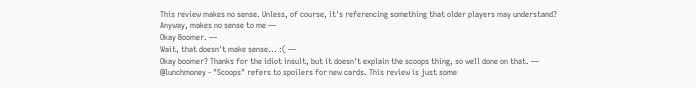This review makes no sense. Unless, of course, it's referencing something that older players may understand? Anyway, makes no sense to me —
Okay Boomer. —
Wait, that doesn't make sense... :( —
Okay boomer? Thanks for the idiot insult, but it doesn't explain the scoops thing, so well done on that. —
@lunchmoney - "Scoops" refers to spoilers for new cards. This review is just some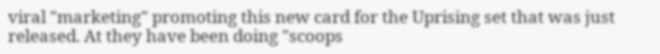viral "marketing" promoting this new card for the Uprising set that was just released. At they have been doing "scoops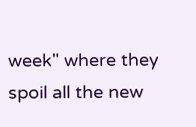week" where they spoil all the new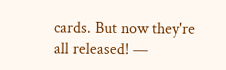cards. But now they're all released! —